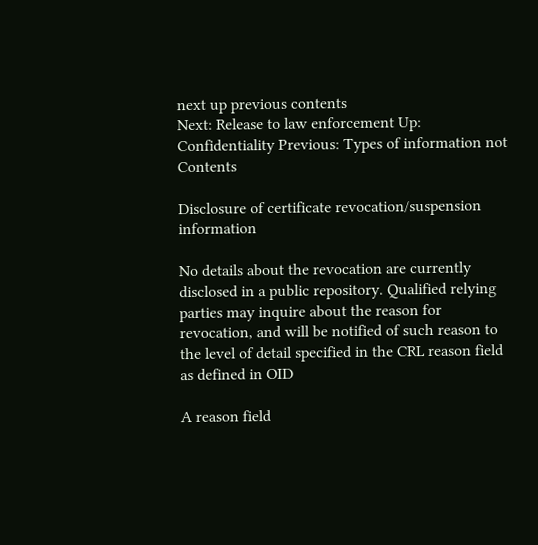next up previous contents
Next: Release to law enforcement Up: Confidentiality Previous: Types of information not   Contents

Disclosure of certificate revocation/suspension information

No details about the revocation are currently disclosed in a public repository. Qualified relying parties may inquire about the reason for revocation, and will be notified of such reason to the level of detail specified in the CRL reason field as defined in OID

A reason field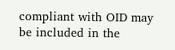compliant with OID may be included in the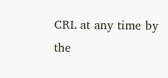CRL at any time by the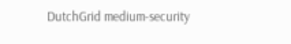DutchGrid medium-security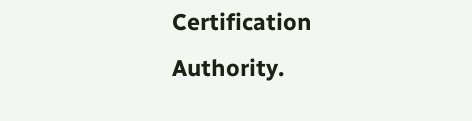Certification Authority.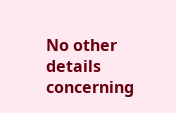No other details concerning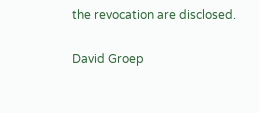the revocation are disclosed.

David Groep